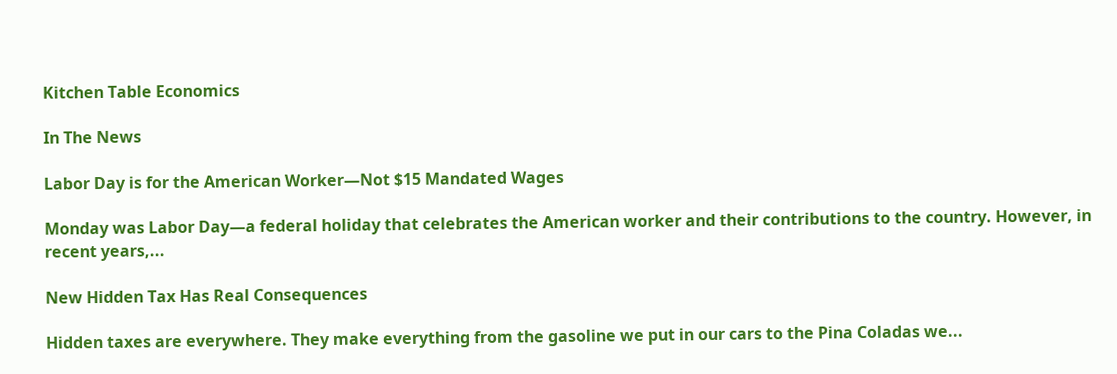Kitchen Table Economics

In The News

Labor Day is for the American Worker—Not $15 Mandated Wages

Monday was Labor Day—a federal holiday that celebrates the American worker and their contributions to the country. However, in recent years,...

New Hidden Tax Has Real Consequences

Hidden taxes are everywhere. They make everything from the gasoline we put in our cars to the Pina Coladas we...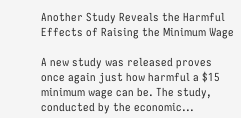Another Study Reveals the Harmful Effects of Raising the Minimum Wage

A new study was released proves once again just how harmful a $15 minimum wage can be. The study, conducted by the economic...